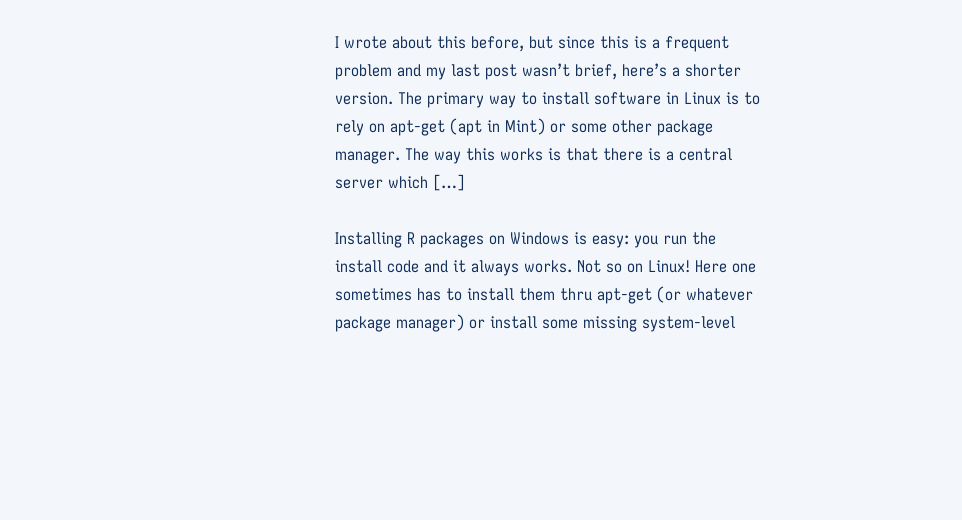I wrote about this before, but since this is a frequent problem and my last post wasn’t brief, here’s a shorter version. The primary way to install software in Linux is to rely on apt-get (apt in Mint) or some other package manager. The way this works is that there is a central server which […]

Installing R packages on Windows is easy: you run the install code and it always works. Not so on Linux! Here one sometimes has to install them thru apt-get (or whatever package manager) or install some missing system-level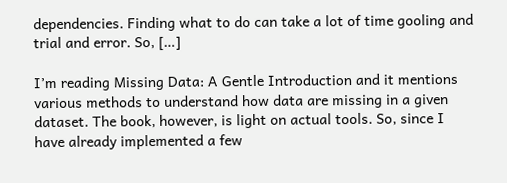dependencies. Finding what to do can take a lot of time gooling and trial and error. So, […]

I’m reading Missing Data: A Gentle Introduction and it mentions various methods to understand how data are missing in a given dataset. The book, however, is light on actual tools. So, since I have already implemented a few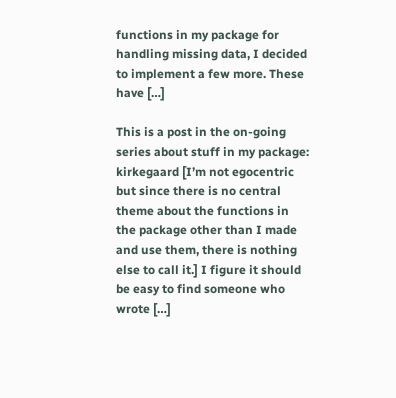functions in my package for handling missing data, I decided to implement a few more. These have […]

This is a post in the on-going series about stuff in my package: kirkegaard [I’m not egocentric but since there is no central theme about the functions in the package other than I made and use them, there is nothing else to call it.] I figure it should be easy to find someone who wrote […]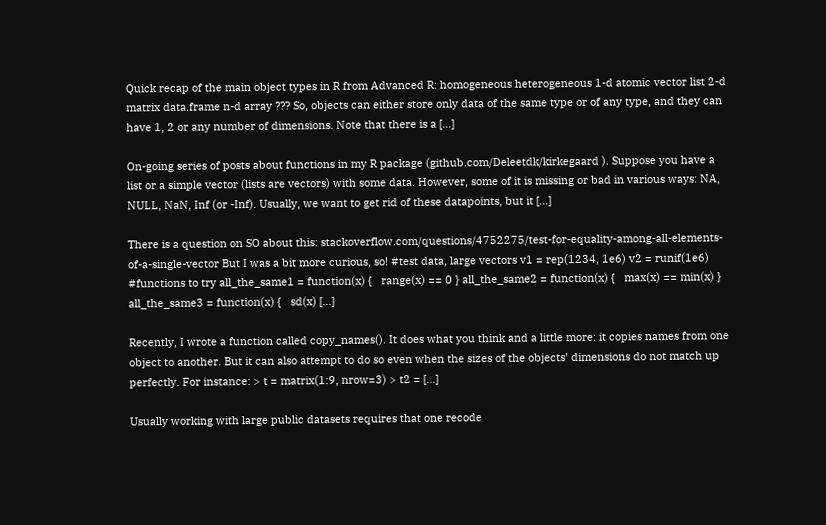Quick recap of the main object types in R from Advanced R: homogeneous heterogeneous 1-d atomic vector list 2-d matrix data.frame n-d array ??? So, objects can either store only data of the same type or of any type, and they can have 1, 2 or any number of dimensions. Note that there is a […]

On-going series of posts about functions in my R package (github.com/Deleetdk/kirkegaard ). Suppose you have a list or a simple vector (lists are vectors) with some data. However, some of it is missing or bad in various ways: NA, NULL, NaN, Inf (or -Inf). Usually, we want to get rid of these datapoints, but it […]

There is a question on SO about this: stackoverflow.com/questions/4752275/test-for-equality-among-all-elements-of-a-single-vector But I was a bit more curious, so! #test data, large vectors v1 = rep(1234, 1e6) v2 = runif(1e6) #functions to try all_the_same1 = function(x) {   range(x) == 0 } all_the_same2 = function(x) {   max(x) == min(x) } all_the_same3 = function(x) {   sd(x) […]

Recently, I wrote a function called copy_names(). It does what you think and a little more: it copies names from one object to another. But it can also attempt to do so even when the sizes of the objects’ dimensions do not match up perfectly. For instance: > t = matrix(1:9, nrow=3) > t2 = […]

Usually working with large public datasets requires that one recode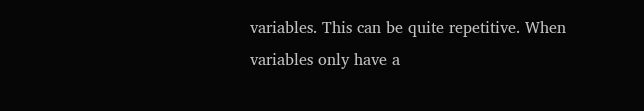variables. This can be quite repetitive. When variables only have a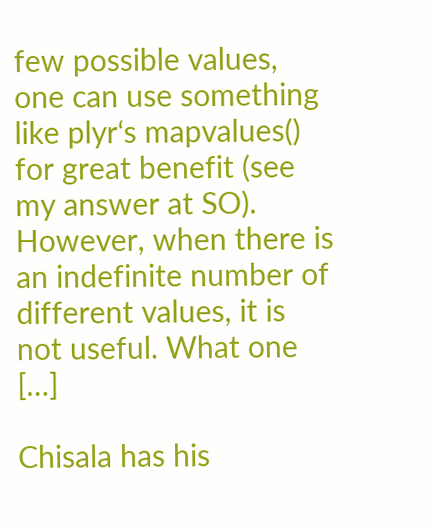few possible values, one can use something like plyr‘s mapvalues() for great benefit (see my answer at SO). However, when there is an indefinite number of different values, it is not useful. What one […]

Chisala has his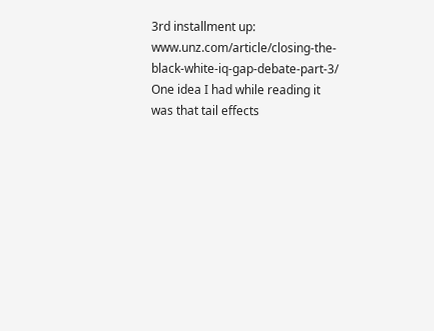3rd installment up: www.unz.com/article/closing-the-black-white-iq-gap-debate-part-3/ One idea I had while reading it was that tail effects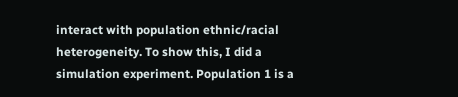interact with population ethnic/racial heterogeneity. To show this, I did a simulation experiment. Population 1 is a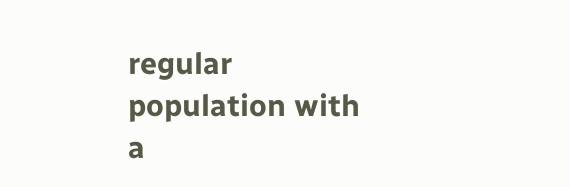regular population with a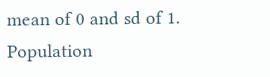mean of 0 and sd of 1. Population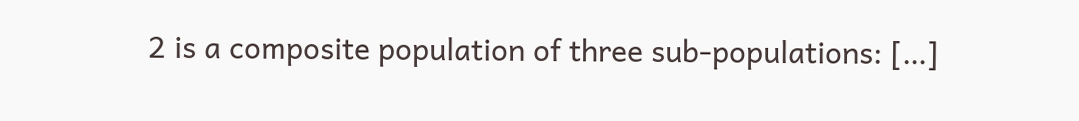2 is a composite population of three sub-populations: […]